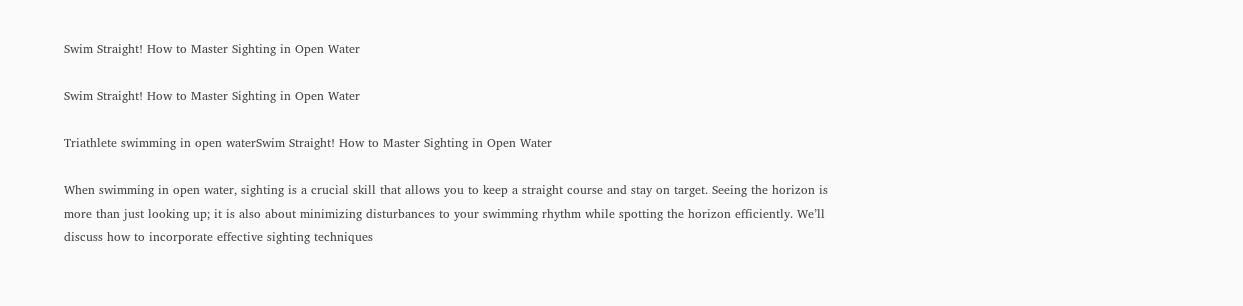Swim Straight! How to Master Sighting in Open Water

Swim Straight! How to Master Sighting in Open Water

Triathlete swimming in open waterSwim Straight! How to Master Sighting in Open Water

When swimming in open water, sighting is a crucial skill that allows you to keep a straight course and stay on target. Seeing the horizon is more than just looking up; it is also about minimizing disturbances to your swimming rhythm while spotting the horizon efficiently. We’ll discuss how to incorporate effective sighting techniques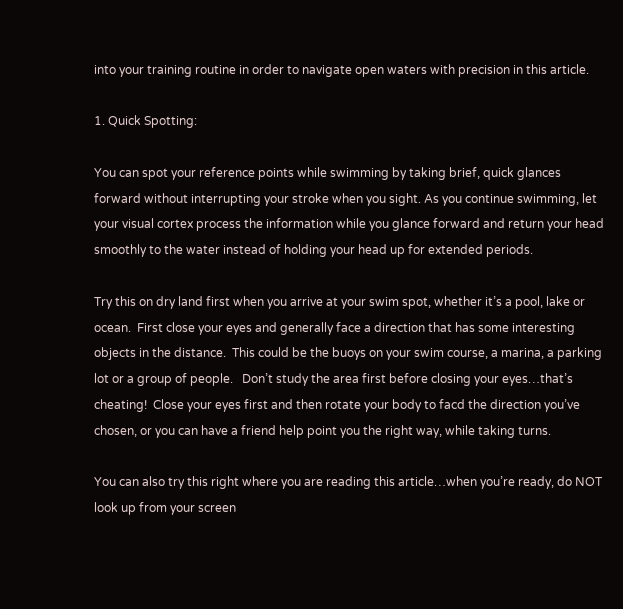into your training routine in order to navigate open waters with precision in this article.

1. Quick Spotting:

You can spot your reference points while swimming by taking brief, quick glances forward without interrupting your stroke when you sight. As you continue swimming, let your visual cortex process the information while you glance forward and return your head smoothly to the water instead of holding your head up for extended periods.

Try this on dry land first when you arrive at your swim spot, whether it’s a pool, lake or ocean.  First close your eyes and generally face a direction that has some interesting objects in the distance.  This could be the buoys on your swim course, a marina, a parking lot or a group of people.   Don’t study the area first before closing your eyes…that’s cheating!  Close your eyes first and then rotate your body to facd the direction you’ve chosen, or you can have a friend help point you the right way, while taking turns.

You can also try this right where you are reading this article…when you’re ready, do NOT look up from your screen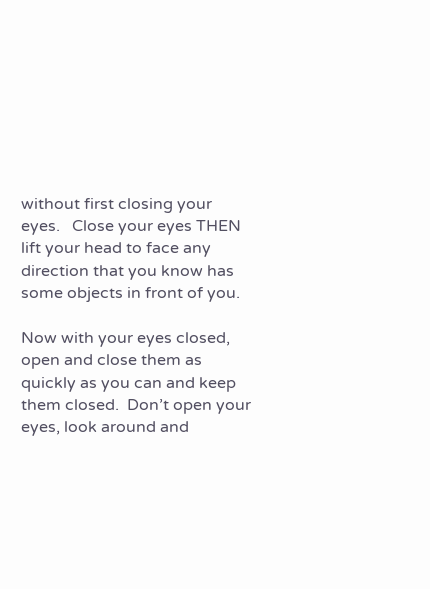without first closing your eyes.   Close your eyes THEN lift your head to face any direction that you know has some objects in front of you.

Now with your eyes closed, open and close them as quickly as you can and keep them closed.  Don’t open your eyes, look around and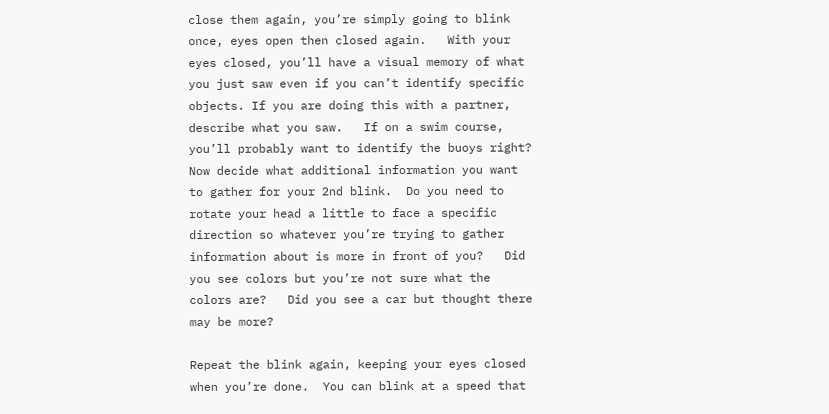close them again, you’re simply going to blink once, eyes open then closed again.   With your eyes closed, you’ll have a visual memory of what you just saw even if you can’t identify specific objects. If you are doing this with a partner, describe what you saw.   If on a swim course, you’ll probably want to identify the buoys right?   Now decide what additional information you want to gather for your 2nd blink.  Do you need to rotate your head a little to face a specific direction so whatever you’re trying to gather information about is more in front of you?   Did you see colors but you’re not sure what the colors are?   Did you see a car but thought there may be more?

Repeat the blink again, keeping your eyes closed when you’re done.  You can blink at a speed that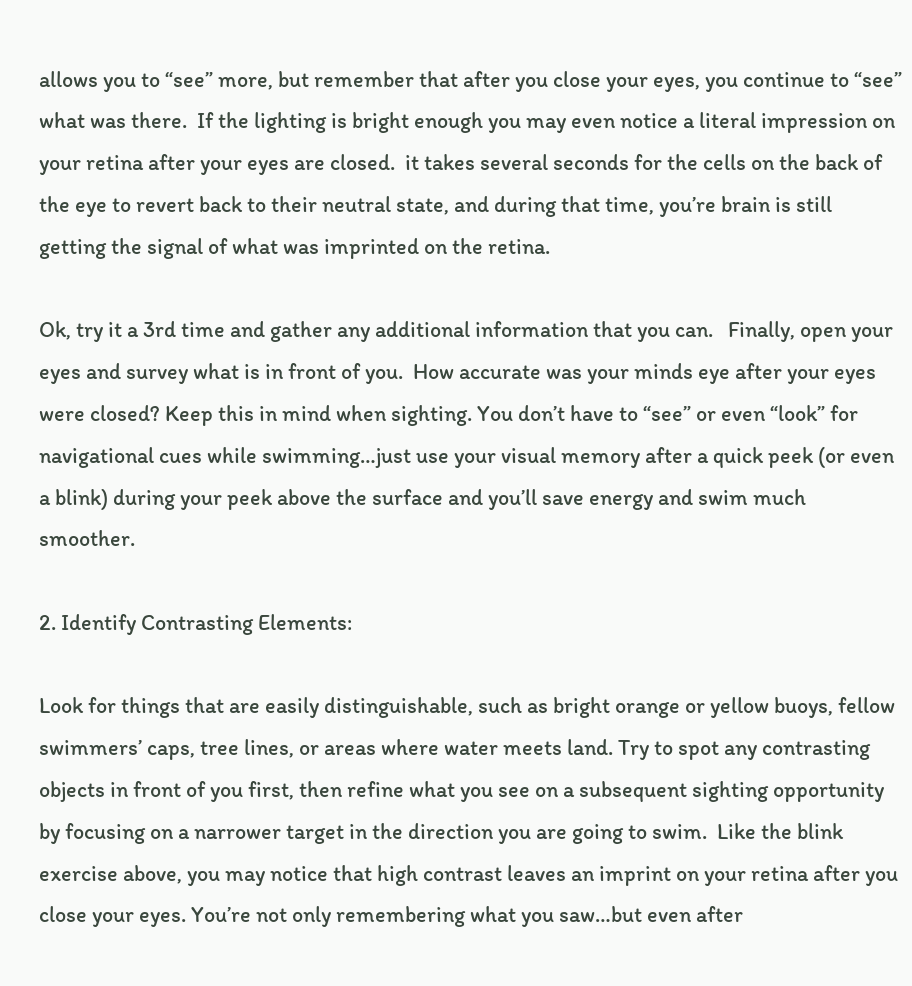allows you to “see” more, but remember that after you close your eyes, you continue to “see” what was there.  If the lighting is bright enough you may even notice a literal impression on your retina after your eyes are closed.  it takes several seconds for the cells on the back of the eye to revert back to their neutral state, and during that time, you’re brain is still getting the signal of what was imprinted on the retina.

Ok, try it a 3rd time and gather any additional information that you can.   Finally, open your eyes and survey what is in front of you.  How accurate was your minds eye after your eyes were closed? Keep this in mind when sighting. You don’t have to “see” or even “look” for navigational cues while swimming…just use your visual memory after a quick peek (or even a blink) during your peek above the surface and you’ll save energy and swim much smoother.

2. Identify Contrasting Elements:

Look for things that are easily distinguishable, such as bright orange or yellow buoys, fellow swimmers’ caps, tree lines, or areas where water meets land. Try to spot any contrasting objects in front of you first, then refine what you see on a subsequent sighting opportunity by focusing on a narrower target in the direction you are going to swim.  Like the blink exercise above, you may notice that high contrast leaves an imprint on your retina after you close your eyes. You’re not only remembering what you saw…but even after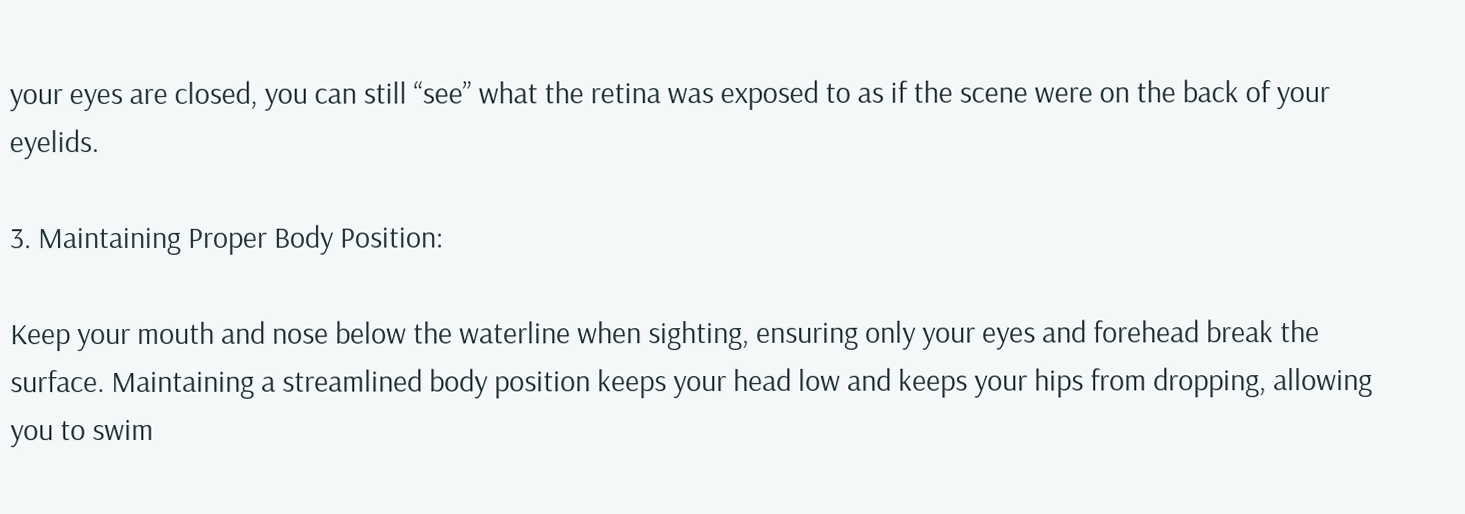your eyes are closed, you can still “see” what the retina was exposed to as if the scene were on the back of your eyelids.

3. Maintaining Proper Body Position:

Keep your mouth and nose below the waterline when sighting, ensuring only your eyes and forehead break the surface. Maintaining a streamlined body position keeps your head low and keeps your hips from dropping, allowing you to swim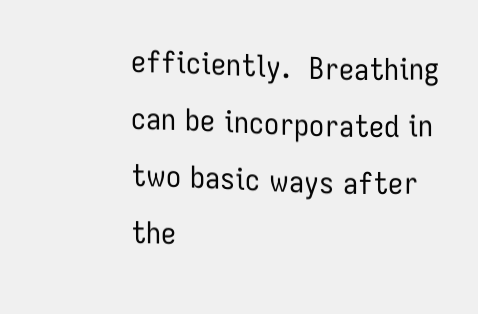efficiently.  Breathing can be incorporated in two basic ways after the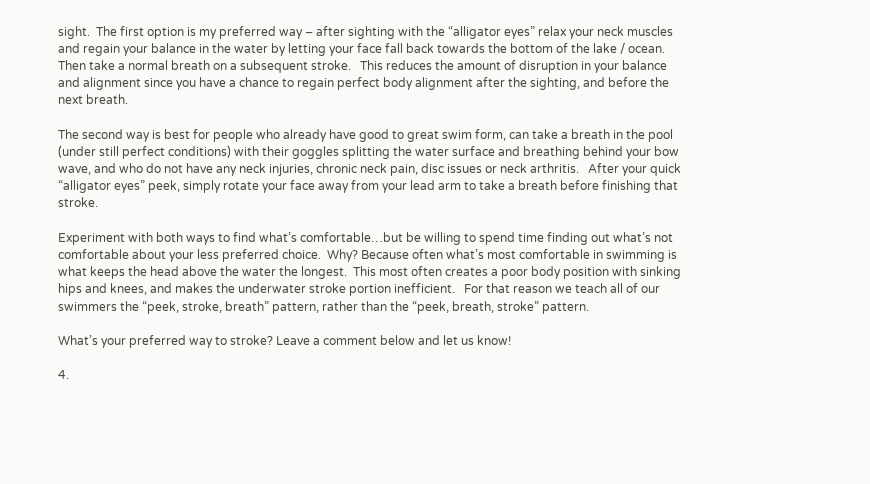sight.  The first option is my preferred way – after sighting with the “alligator eyes” relax your neck muscles and regain your balance in the water by letting your face fall back towards the bottom of the lake / ocean.   Then take a normal breath on a subsequent stroke.   This reduces the amount of disruption in your balance and alignment since you have a chance to regain perfect body alignment after the sighting, and before the next breath.

The second way is best for people who already have good to great swim form, can take a breath in the pool (under still perfect conditions) with their goggles splitting the water surface and breathing behind your bow wave, and who do not have any neck injuries, chronic neck pain, disc issues or neck arthritis.   After your quick “alligator eyes” peek, simply rotate your face away from your lead arm to take a breath before finishing that stroke.

Experiment with both ways to find what’s comfortable…but be willing to spend time finding out what’s not comfortable about your less preferred choice.  Why? Because often what’s most comfortable in swimming is what keeps the head above the water the longest.  This most often creates a poor body position with sinking hips and knees, and makes the underwater stroke portion inefficient.   For that reason we teach all of our swimmers the “peek, stroke, breath” pattern, rather than the “peek, breath, stroke” pattern.

What’s your preferred way to stroke? Leave a comment below and let us know!

4.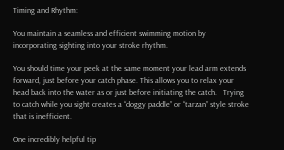Timing and Rhythm:

You maintain a seamless and efficient swimming motion by  incorporating sighting into your stroke rhythm.

You should time your peek at the same moment your lead arm extends forward, just before your catch phase. This allows you to relax your head back into the water as or just before initiating the catch.   Trying to catch while you sight creates a “doggy paddle” or “tarzan” style stroke that is inefficient.

One incredibly helpful tip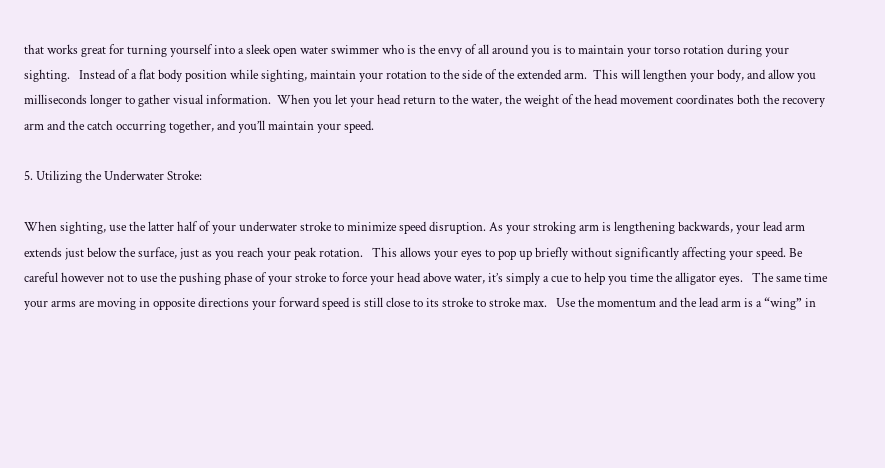that works great for turning yourself into a sleek open water swimmer who is the envy of all around you is to maintain your torso rotation during your sighting.   Instead of a flat body position while sighting, maintain your rotation to the side of the extended arm.  This will lengthen your body, and allow you  milliseconds longer to gather visual information.  When you let your head return to the water, the weight of the head movement coordinates both the recovery arm and the catch occurring together, and you’ll maintain your speed.

5. Utilizing the Underwater Stroke:

When sighting, use the latter half of your underwater stroke to minimize speed disruption. As your stroking arm is lengthening backwards, your lead arm extends just below the surface, just as you reach your peak rotation.   This allows your eyes to pop up briefly without significantly affecting your speed. Be careful however not to use the pushing phase of your stroke to force your head above water, it’s simply a cue to help you time the alligator eyes.   The same time your arms are moving in opposite directions your forward speed is still close to its stroke to stroke max.   Use the momentum and the lead arm is a “wing” in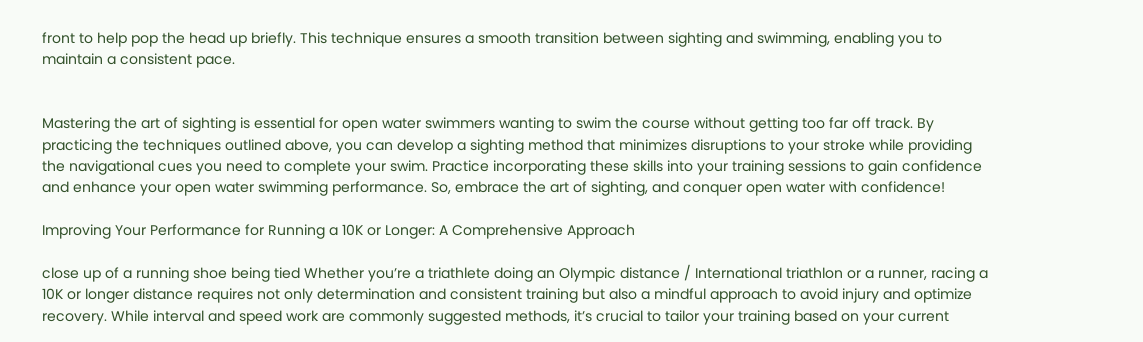front to help pop the head up briefly. This technique ensures a smooth transition between sighting and swimming, enabling you to maintain a consistent pace.


Mastering the art of sighting is essential for open water swimmers wanting to swim the course without getting too far off track. By practicing the techniques outlined above, you can develop a sighting method that minimizes disruptions to your stroke while providing the navigational cues you need to complete your swim. Practice incorporating these skills into your training sessions to gain confidence and enhance your open water swimming performance. So, embrace the art of sighting, and conquer open water with confidence!

Improving Your Performance for Running a 10K or Longer: A Comprehensive Approach

close up of a running shoe being tied Whether you’re a triathlete doing an Olympic distance / International triathlon or a runner, racing a 10K or longer distance requires not only determination and consistent training but also a mindful approach to avoid injury and optimize recovery. While interval and speed work are commonly suggested methods, it’s crucial to tailor your training based on your current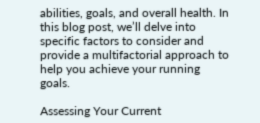abilities, goals, and overall health. In this blog post, we’ll delve into specific factors to consider and provide a multifactorial approach to help you achieve your running goals.

Assessing Your Current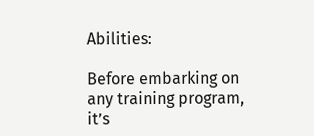Abilities:

Before embarking on any training program, it’s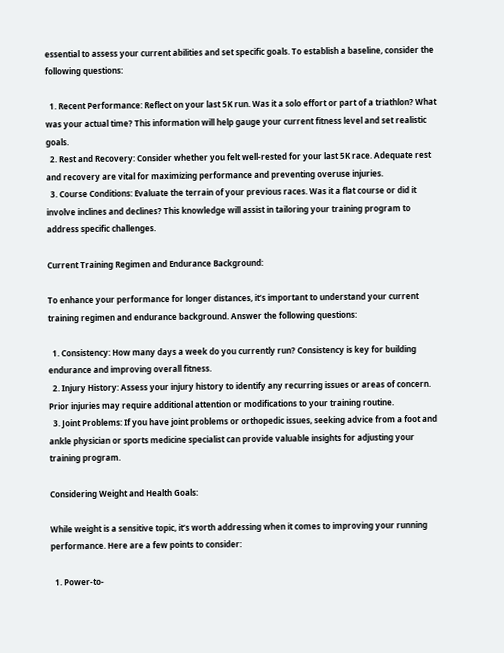essential to assess your current abilities and set specific goals. To establish a baseline, consider the following questions:

  1. Recent Performance: Reflect on your last 5K run. Was it a solo effort or part of a triathlon? What was your actual time? This information will help gauge your current fitness level and set realistic goals.
  2. Rest and Recovery: Consider whether you felt well-rested for your last 5K race. Adequate rest and recovery are vital for maximizing performance and preventing overuse injuries.
  3. Course Conditions: Evaluate the terrain of your previous races. Was it a flat course or did it involve inclines and declines? This knowledge will assist in tailoring your training program to address specific challenges.

Current Training Regimen and Endurance Background:

To enhance your performance for longer distances, it’s important to understand your current training regimen and endurance background. Answer the following questions:

  1. Consistency: How many days a week do you currently run? Consistency is key for building endurance and improving overall fitness.
  2. Injury History: Assess your injury history to identify any recurring issues or areas of concern. Prior injuries may require additional attention or modifications to your training routine.
  3. Joint Problems: If you have joint problems or orthopedic issues, seeking advice from a foot and ankle physician or sports medicine specialist can provide valuable insights for adjusting your training program.

Considering Weight and Health Goals:

While weight is a sensitive topic, it’s worth addressing when it comes to improving your running performance. Here are a few points to consider:

  1. Power-to-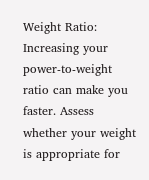Weight Ratio: Increasing your power-to-weight ratio can make you faster. Assess whether your weight is appropriate for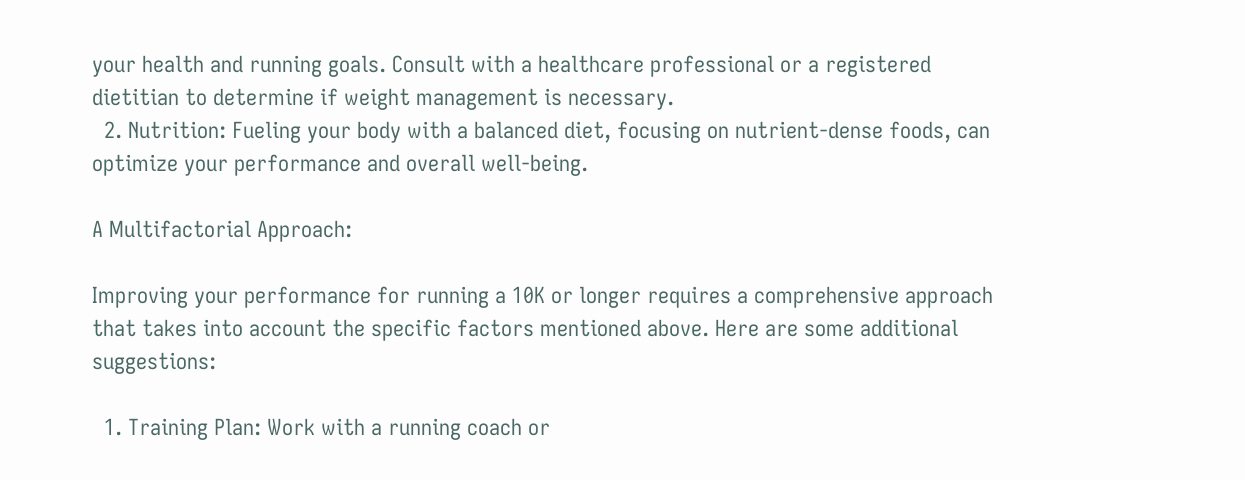your health and running goals. Consult with a healthcare professional or a registered dietitian to determine if weight management is necessary.
  2. Nutrition: Fueling your body with a balanced diet, focusing on nutrient-dense foods, can optimize your performance and overall well-being.

A Multifactorial Approach:

Improving your performance for running a 10K or longer requires a comprehensive approach that takes into account the specific factors mentioned above. Here are some additional suggestions:

  1. Training Plan: Work with a running coach or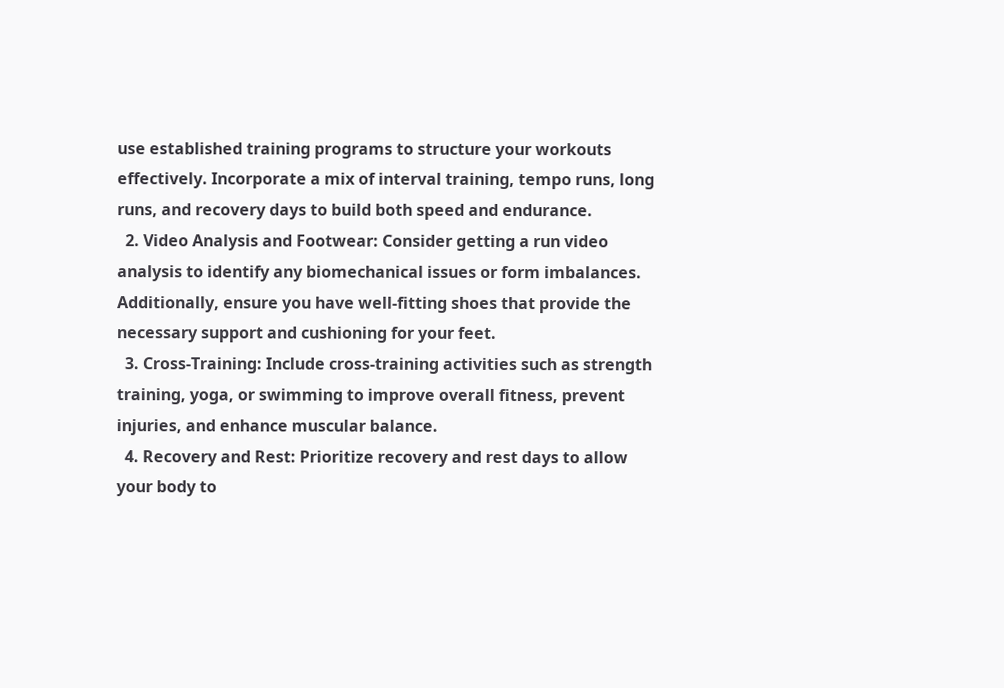use established training programs to structure your workouts effectively. Incorporate a mix of interval training, tempo runs, long runs, and recovery days to build both speed and endurance.
  2. Video Analysis and Footwear: Consider getting a run video analysis to identify any biomechanical issues or form imbalances. Additionally, ensure you have well-fitting shoes that provide the necessary support and cushioning for your feet.
  3. Cross-Training: Include cross-training activities such as strength training, yoga, or swimming to improve overall fitness, prevent injuries, and enhance muscular balance.
  4. Recovery and Rest: Prioritize recovery and rest days to allow your body to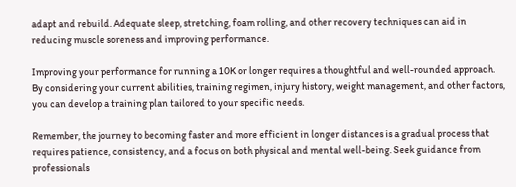adapt and rebuild. Adequate sleep, stretching, foam rolling, and other recovery techniques can aid in reducing muscle soreness and improving performance.

Improving your performance for running a 10K or longer requires a thoughtful and well-rounded approach. By considering your current abilities, training regimen, injury history, weight management, and other factors, you can develop a training plan tailored to your specific needs.

Remember, the journey to becoming faster and more efficient in longer distances is a gradual process that requires patience, consistency, and a focus on both physical and mental well-being. Seek guidance from professionals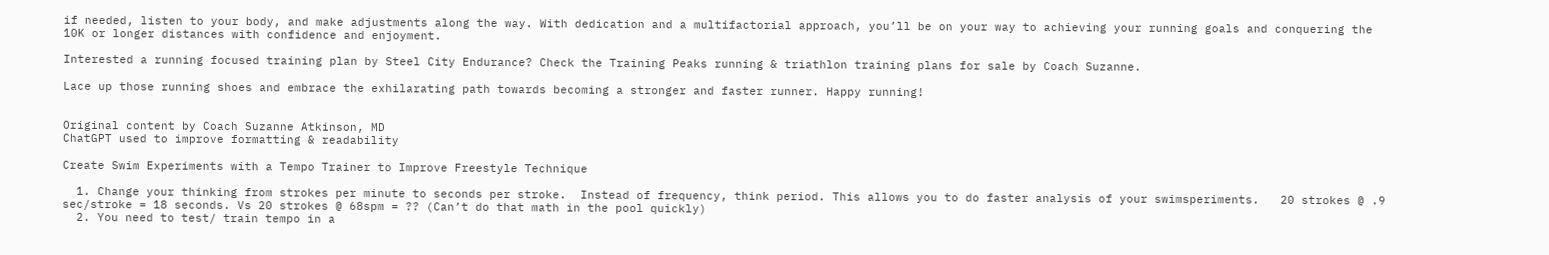if needed, listen to your body, and make adjustments along the way. With dedication and a multifactorial approach, you’ll be on your way to achieving your running goals and conquering the 10K or longer distances with confidence and enjoyment.

Interested a running focused training plan by Steel City Endurance? Check the Training Peaks running & triathlon training plans for sale by Coach Suzanne.

Lace up those running shoes and embrace the exhilarating path towards becoming a stronger and faster runner. Happy running!


Original content by Coach Suzanne Atkinson, MD
ChatGPT used to improve formatting & readability

Create Swim Experiments with a Tempo Trainer to Improve Freestyle Technique

  1. Change your thinking from strokes per minute to seconds per stroke.  Instead of frequency, think period. This allows you to do faster analysis of your swimsperiments.   20 strokes @ .9 sec/stroke = 18 seconds. Vs 20 strokes @ 68spm = ?? (Can’t do that math in the pool quickly)
  2. You need to test/ train tempo in a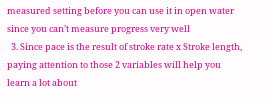measured setting before you can use it in open water since you can’t measure progress very well
  3. Since pace is the result of stroke rate x Stroke length, paying attention to those 2 variables will help you learn a lot about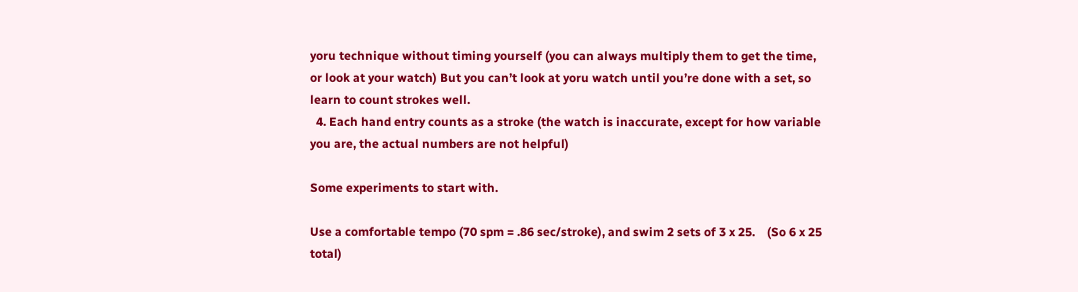yoru technique without timing yourself (you can always multiply them to get the time, or look at your watch) But you can’t look at yoru watch until you’re done with a set, so learn to count strokes well.
  4. Each hand entry counts as a stroke (the watch is inaccurate, except for how variable you are, the actual numbers are not helpful)

Some experiments to start with.

Use a comfortable tempo (70 spm = .86 sec/stroke), and swim 2 sets of 3 x 25.    (So 6 x 25 total)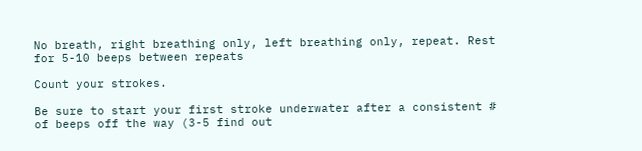No breath, right breathing only, left breathing only, repeat. Rest for 5-10 beeps between repeats

Count your strokes.

Be sure to start your first stroke underwater after a consistent # of beeps off the way (3-5 find out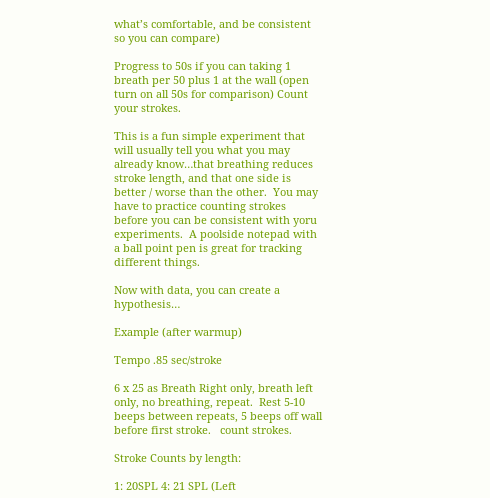what’s comfortable, and be consistent so you can compare)

Progress to 50s if you can taking 1 breath per 50 plus 1 at the wall (open turn on all 50s for comparison) Count your strokes.

This is a fun simple experiment that will usually tell you what you may already know…that breathing reduces stroke length, and that one side is better / worse than the other.  You may have to practice counting strokes before you can be consistent with yoru experiments.  A poolside notepad with a ball point pen is great for tracking different things.

Now with data, you can create a hypothesis…

Example (after warmup)

Tempo .85 sec/stroke

6 x 25 as Breath Right only, breath left only, no breathing, repeat.  Rest 5-10 beeps between repeats, 5 beeps off wall before first stroke.   count strokes.

Stroke Counts by length:

1: 20SPL 4: 21 SPL (Left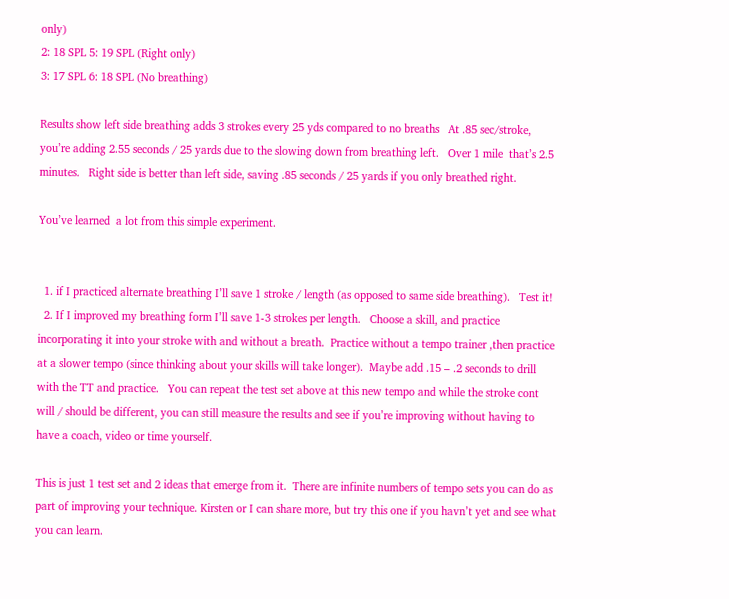only)
2: 18 SPL 5: 19 SPL (Right only)
3: 17 SPL 6: 18 SPL (No breathing)

Results show left side breathing adds 3 strokes every 25 yds compared to no breaths   At .85 sec/stroke, you’re adding 2.55 seconds / 25 yards due to the slowing down from breathing left.   Over 1 mile  that’s 2.5 minutes.   Right side is better than left side, saving .85 seconds / 25 yards if you only breathed right.

You’ve learned  a lot from this simple experiment.


  1. if I practiced alternate breathing I’ll save 1 stroke / length (as opposed to same side breathing).   Test it!
  2. If I improved my breathing form I’ll save 1-3 strokes per length.   Choose a skill, and practice incorporating it into your stroke with and without a breath.  Practice without a tempo trainer ,then practice at a slower tempo (since thinking about your skills will take longer).  Maybe add .15 – .2 seconds to drill with the TT and practice.   You can repeat the test set above at this new tempo and while the stroke cont will / should be different, you can still measure the results and see if you’re improving without having to have a coach, video or time yourself.

This is just 1 test set and 2 ideas that emerge from it.  There are infinite numbers of tempo sets you can do as part of improving your technique. Kirsten or I can share more, but try this one if you havn’t yet and see what you can learn.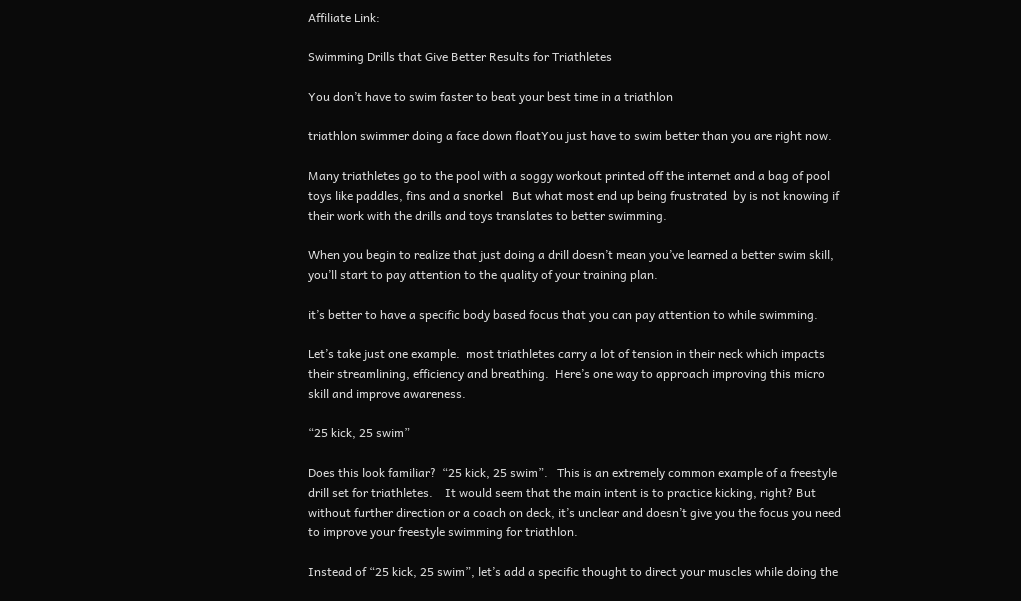Affiliate Link:

Swimming Drills that Give Better Results for Triathletes

You don’t have to swim faster to beat your best time in a triathlon

triathlon swimmer doing a face down floatYou just have to swim better than you are right now.

Many triathletes go to the pool with a soggy workout printed off the internet and a bag of pool toys like paddles, fins and a snorkel   But what most end up being frustrated  by is not knowing if their work with the drills and toys translates to better swimming.

When you begin to realize that just doing a drill doesn’t mean you’ve learned a better swim skill, you’ll start to pay attention to the quality of your training plan.

it’s better to have a specific body based focus that you can pay attention to while swimming.

Let’s take just one example.  most triathletes carry a lot of tension in their neck which impacts their streamlining, efficiency and breathing.  Here’s one way to approach improving this micro skill and improve awareness.

“25 kick, 25 swim”

Does this look familiar?  “25 kick, 25 swim”.   This is an extremely common example of a freestyle drill set for triathletes.    It would seem that the main intent is to practice kicking, right? But without further direction or a coach on deck, it’s unclear and doesn’t give you the focus you need to improve your freestyle swimming for triathlon.

Instead of “25 kick, 25 swim”, let’s add a specific thought to direct your muscles while doing the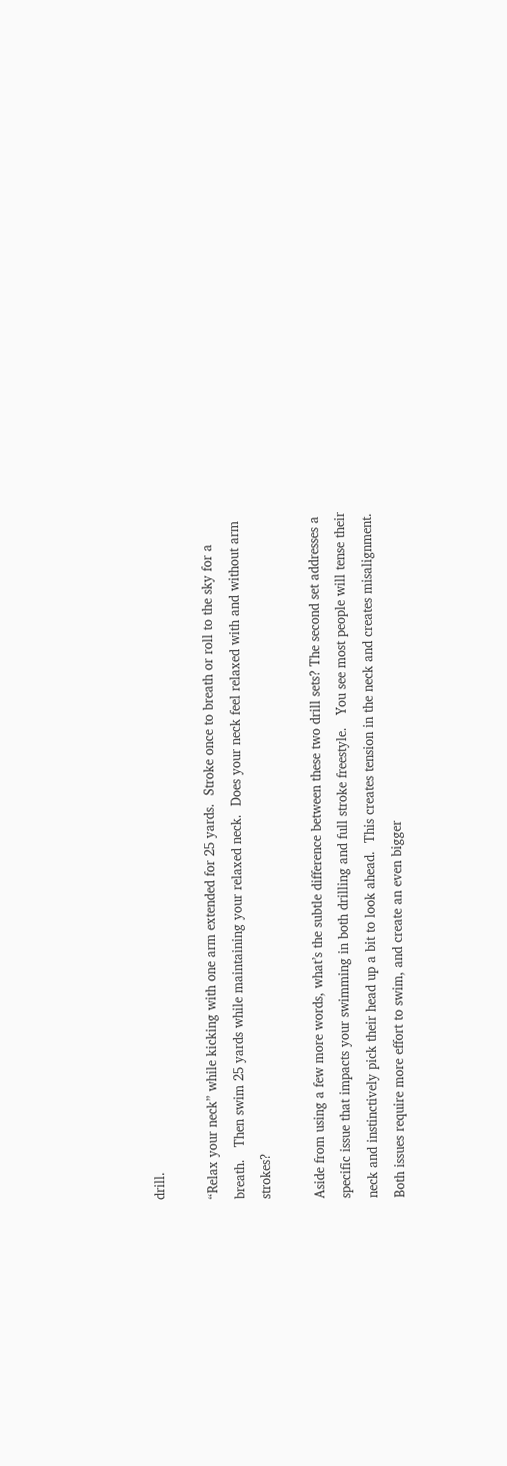drill.

“Relax your neck” while kicking with one arm extended for 25 yards.  Stroke once to breath or roll to the sky for a breath.   Then swim 25 yards while maintaining your relaxed neck.  Does your neck feel relaxed with and without arm strokes?

Aside from using a few more words, what’s the subtle difference between these two drill sets? The second set addresses a specific issue that impacts your swimming in both drilling and full stroke freestyle.   You see most people will tense their neck and instinctively pick their head up a bit to look ahead.  This creates tension in the neck and creates misalignment.   Both issues require more effort to swim, and create an even bigger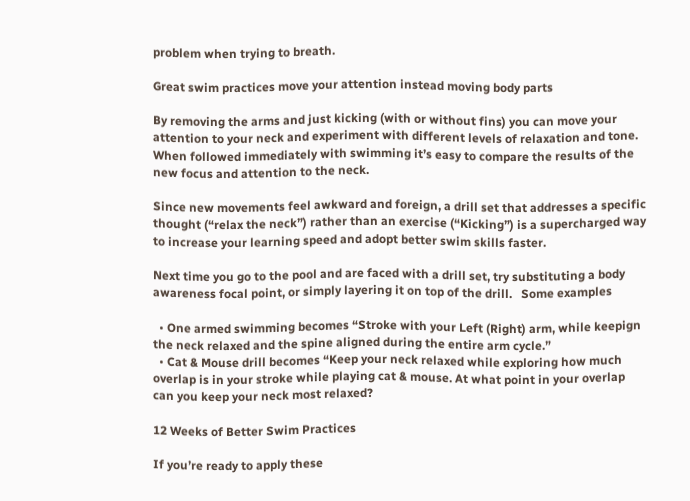problem when trying to breath.

Great swim practices move your attention instead moving body parts

By removing the arms and just kicking (with or without fins) you can move your attention to your neck and experiment with different levels of relaxation and tone.  When followed immediately with swimming it’s easy to compare the results of the new focus and attention to the neck.

Since new movements feel awkward and foreign, a drill set that addresses a specific thought (“relax the neck”) rather than an exercise (“Kicking”) is a supercharged way to increase your learning speed and adopt better swim skills faster.

Next time you go to the pool and are faced with a drill set, try substituting a body awareness focal point, or simply layering it on top of the drill.   Some examples

  • One armed swimming becomes “Stroke with your Left (Right) arm, while keepign the neck relaxed and the spine aligned during the entire arm cycle.”
  • Cat & Mouse drill becomes “Keep your neck relaxed while exploring how much overlap is in your stroke while playing cat & mouse. At what point in your overlap can you keep your neck most relaxed?

12 Weeks of Better Swim Practices

If you’re ready to apply these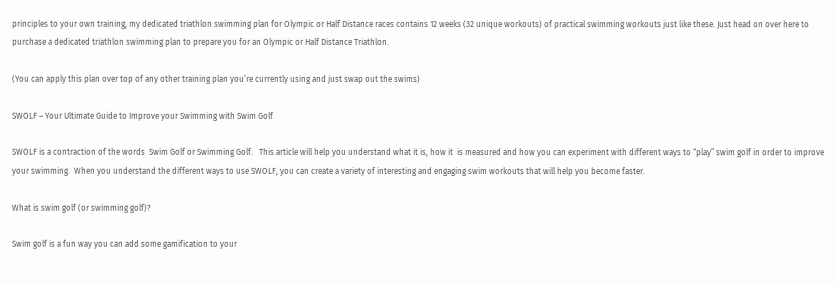principles to your own training, my dedicated triathlon swimming plan for Olympic or Half Distance races contains 12 weeks (32 unique workouts) of practical swimming workouts just like these. Just head on over here to purchase a dedicated triathlon swimming plan to prepare you for an Olympic or Half Distance Triathlon.

(You can apply this plan over top of any other training plan you’re currently using and just swap out the swims)

SWOLF – Your Ultimate Guide to Improve your Swimming with Swim Golf

SWOLF is a contraction of the words  Swim Golf or Swimming Golf.   This article will help you understand what it is, how it  is measured and how you can experiment with different ways to “play” swim golf in order to improve your swimming.  When you understand the different ways to use SWOLF, you can create a variety of interesting and engaging swim workouts that will help you become faster.

What is swim golf (or swimming golf)?

Swim golf is a fun way you can add some gamification to your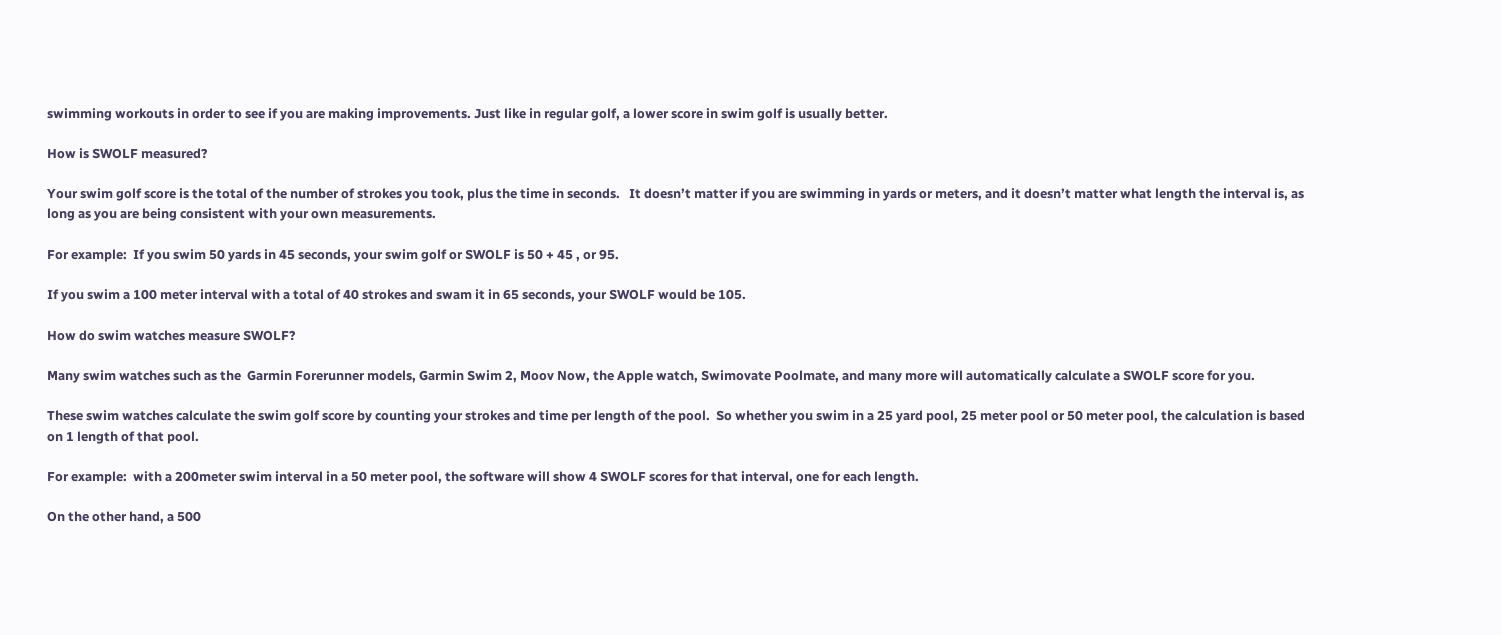swimming workouts in order to see if you are making improvements. Just like in regular golf, a lower score in swim golf is usually better.

How is SWOLF measured?

Your swim golf score is the total of the number of strokes you took, plus the time in seconds.   It doesn’t matter if you are swimming in yards or meters, and it doesn’t matter what length the interval is, as long as you are being consistent with your own measurements.

For example:  If you swim 50 yards in 45 seconds, your swim golf or SWOLF is 50 + 45 , or 95.

If you swim a 100 meter interval with a total of 40 strokes and swam it in 65 seconds, your SWOLF would be 105.

How do swim watches measure SWOLF?

Many swim watches such as the  Garmin Forerunner models, Garmin Swim 2, Moov Now, the Apple watch, Swimovate Poolmate, and many more will automatically calculate a SWOLF score for you.

These swim watches calculate the swim golf score by counting your strokes and time per length of the pool.  So whether you swim in a 25 yard pool, 25 meter pool or 50 meter pool, the calculation is based on 1 length of that pool.

For example:  with a 200meter swim interval in a 50 meter pool, the software will show 4 SWOLF scores for that interval, one for each length.

On the other hand, a 500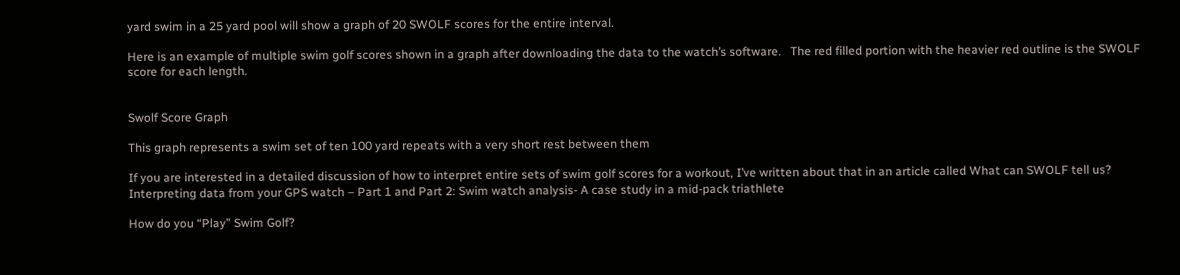yard swim in a 25 yard pool will show a graph of 20 SWOLF scores for the entire interval.

Here is an example of multiple swim golf scores shown in a graph after downloading the data to the watch’s software.   The red filled portion with the heavier red outline is the SWOLF score for each length.


Swolf Score Graph

This graph represents a swim set of ten 100 yard repeats with a very short rest between them

If you are interested in a detailed discussion of how to interpret entire sets of swim golf scores for a workout, I’ve written about that in an article called What can SWOLF tell us? Interpreting data from your GPS watch – Part 1 and Part 2: Swim watch analysis- A case study in a mid-pack triathlete

How do you “Play” Swim Golf?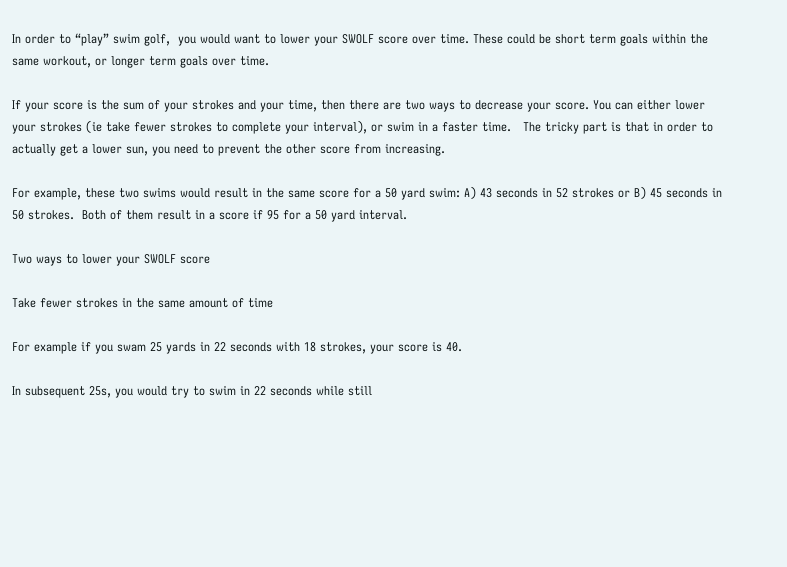In order to “play” swim golf,  you would want to lower your SWOLF score over time. These could be short term goals within the same workout, or longer term goals over time.

If your score is the sum of your strokes and your time, then there are two ways to decrease your score. You can either lower your strokes (ie take fewer strokes to complete your interval), or swim in a faster time.   The tricky part is that in order to actually get a lower sun, you need to prevent the other score from increasing.

For example, these two swims would result in the same score for a 50 yard swim: A) 43 seconds in 52 strokes or B) 45 seconds in 50 strokes.  Both of them result in a score if 95 for a 50 yard interval.

Two ways to lower your SWOLF score

Take fewer strokes in the same amount of time

For example if you swam 25 yards in 22 seconds with 18 strokes, your score is 40.

In subsequent 25s, you would try to swim in 22 seconds while still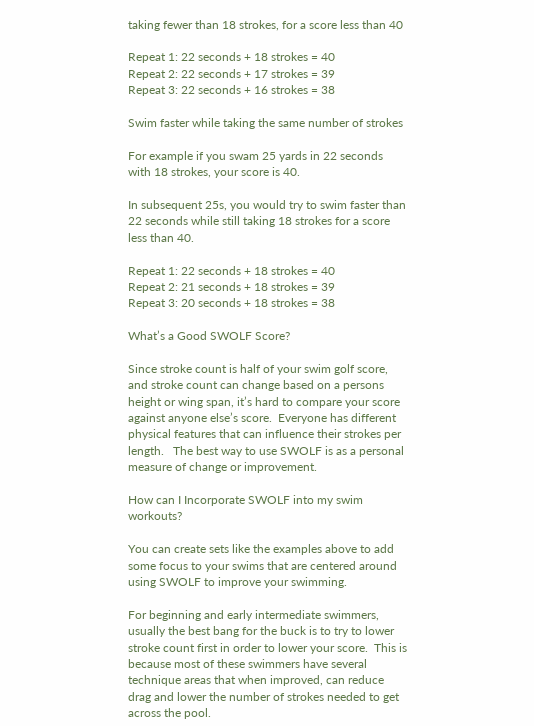taking fewer than 18 strokes, for a score less than 40

Repeat 1: 22 seconds + 18 strokes = 40
Repeat 2: 22 seconds + 17 strokes = 39
Repeat 3: 22 seconds + 16 strokes = 38

Swim faster while taking the same number of strokes

For example if you swam 25 yards in 22 seconds with 18 strokes, your score is 40.

In subsequent 25s, you would try to swim faster than 22 seconds while still taking 18 strokes for a score less than 40.

Repeat 1: 22 seconds + 18 strokes = 40
Repeat 2: 21 seconds + 18 strokes = 39
Repeat 3: 20 seconds + 18 strokes = 38

What’s a Good SWOLF Score?

Since stroke count is half of your swim golf score, and stroke count can change based on a persons height or wing span, it’s hard to compare your score against anyone else’s score.  Everyone has different physical features that can influence their strokes per length.   The best way to use SWOLF is as a personal measure of change or improvement.

How can I Incorporate SWOLF into my swim workouts?

You can create sets like the examples above to add some focus to your swims that are centered around using SWOLF to improve your swimming.

For beginning and early intermediate swimmers, usually the best bang for the buck is to try to lower stroke count first in order to lower your score.  This is because most of these swimmers have several technique areas that when improved, can reduce drag and lower the number of strokes needed to get across the pool.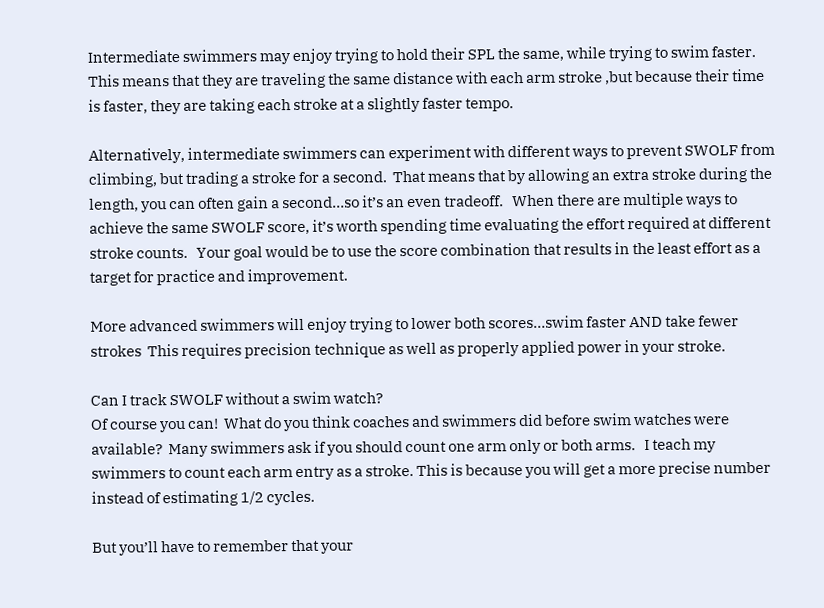Intermediate swimmers may enjoy trying to hold their SPL the same, while trying to swim faster.   This means that they are traveling the same distance with each arm stroke ,but because their time is faster, they are taking each stroke at a slightly faster tempo.

Alternatively, intermediate swimmers can experiment with different ways to prevent SWOLF from climbing, but trading a stroke for a second.  That means that by allowing an extra stroke during the length, you can often gain a second…so it’s an even tradeoff.   When there are multiple ways to achieve the same SWOLF score, it’s worth spending time evaluating the effort required at different stroke counts.   Your goal would be to use the score combination that results in the least effort as a target for practice and improvement.

More advanced swimmers will enjoy trying to lower both scores…swim faster AND take fewer strokes  This requires precision technique as well as properly applied power in your stroke.

Can I track SWOLF without a swim watch?
Of course you can!  What do you think coaches and swimmers did before swim watches were available?  Many swimmers ask if you should count one arm only or both arms.   I teach my swimmers to count each arm entry as a stroke. This is because you will get a more precise number instead of estimating 1/2 cycles.

But you’ll have to remember that your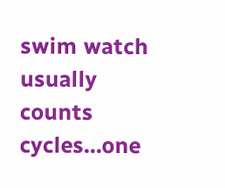swim watch usually counts cycles…one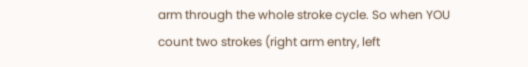arm through the whole stroke cycle. So when YOU count two strokes (right arm entry, left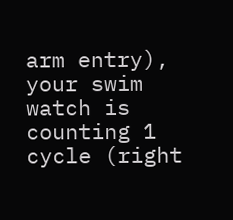arm entry), your swim watch is counting 1 cycle (right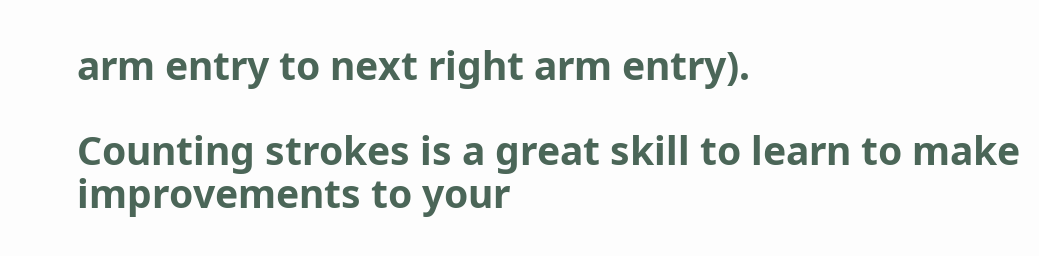arm entry to next right arm entry).

Counting strokes is a great skill to learn to make improvements to your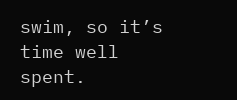swim, so it’s time well spent.